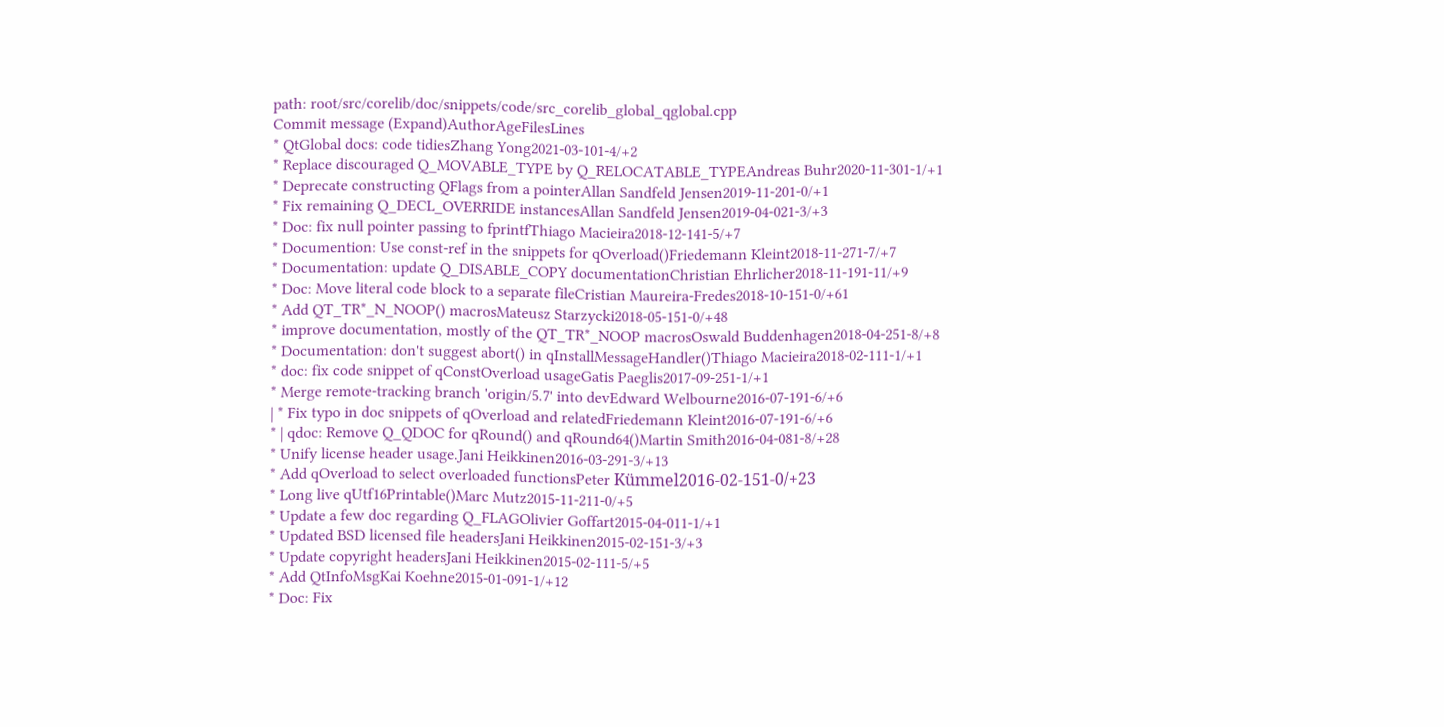path: root/src/corelib/doc/snippets/code/src_corelib_global_qglobal.cpp
Commit message (Expand)AuthorAgeFilesLines
* QtGlobal docs: code tidiesZhang Yong2021-03-101-4/+2
* Replace discouraged Q_MOVABLE_TYPE by Q_RELOCATABLE_TYPEAndreas Buhr2020-11-301-1/+1
* Deprecate constructing QFlags from a pointerAllan Sandfeld Jensen2019-11-201-0/+1
* Fix remaining Q_DECL_OVERRIDE instancesAllan Sandfeld Jensen2019-04-021-3/+3
* Doc: fix null pointer passing to fprintfThiago Macieira2018-12-141-5/+7
* Documention: Use const-ref in the snippets for qOverload()Friedemann Kleint2018-11-271-7/+7
* Documentation: update Q_DISABLE_COPY documentationChristian Ehrlicher2018-11-191-11/+9
* Doc: Move literal code block to a separate fileCristian Maureira-Fredes2018-10-151-0/+61
* Add QT_TR*_N_NOOP() macrosMateusz Starzycki2018-05-151-0/+48
* improve documentation, mostly of the QT_TR*_NOOP macrosOswald Buddenhagen2018-04-251-8/+8
* Documentation: don't suggest abort() in qInstallMessageHandler()Thiago Macieira2018-02-111-1/+1
* doc: fix code snippet of qConstOverload usageGatis Paeglis2017-09-251-1/+1
* Merge remote-tracking branch 'origin/5.7' into devEdward Welbourne2016-07-191-6/+6
| * Fix typo in doc snippets of qOverload and relatedFriedemann Kleint2016-07-191-6/+6
* | qdoc: Remove Q_QDOC for qRound() and qRound64()Martin Smith2016-04-081-8/+28
* Unify license header usage.Jani Heikkinen2016-03-291-3/+13
* Add qOverload to select overloaded functionsPeter Kümmel2016-02-151-0/+23
* Long live qUtf16Printable()Marc Mutz2015-11-211-0/+5
* Update a few doc regarding Q_FLAGOlivier Goffart2015-04-011-1/+1
* Updated BSD licensed file headersJani Heikkinen2015-02-151-3/+3
* Update copyright headersJani Heikkinen2015-02-111-5/+5
* Add QtInfoMsgKai Koehne2015-01-091-1/+12
* Doc: Fix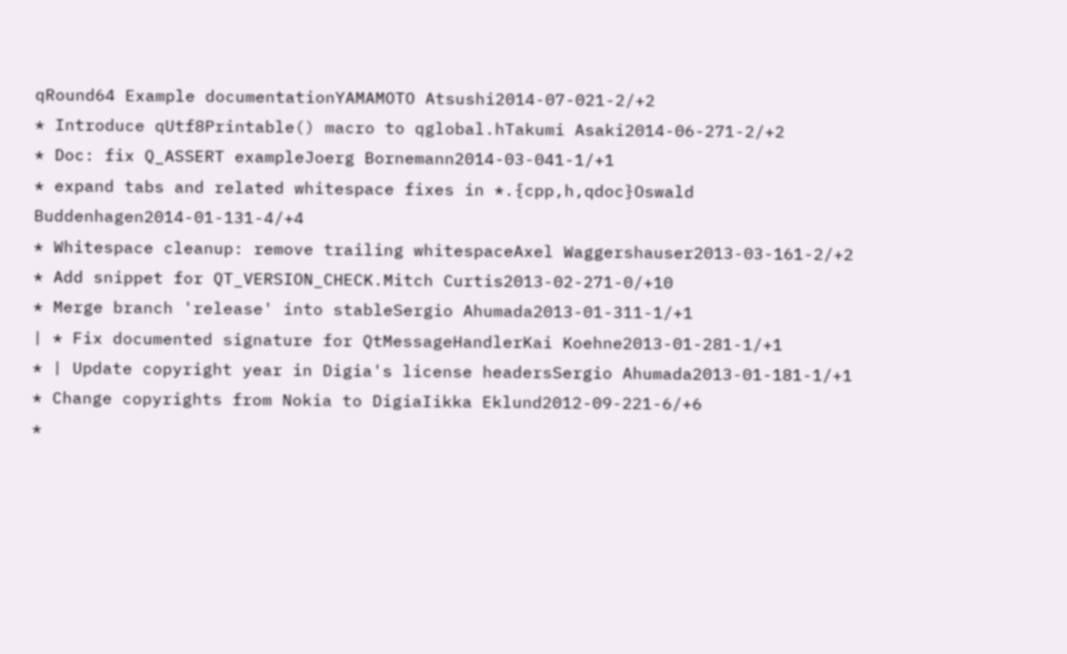qRound64 Example documentationYAMAMOTO Atsushi2014-07-021-2/+2
* Introduce qUtf8Printable() macro to qglobal.hTakumi Asaki2014-06-271-2/+2
* Doc: fix Q_ASSERT exampleJoerg Bornemann2014-03-041-1/+1
* expand tabs and related whitespace fixes in *.{cpp,h,qdoc}Oswald Buddenhagen2014-01-131-4/+4
* Whitespace cleanup: remove trailing whitespaceAxel Waggershauser2013-03-161-2/+2
* Add snippet for QT_VERSION_CHECK.Mitch Curtis2013-02-271-0/+10
* Merge branch 'release' into stableSergio Ahumada2013-01-311-1/+1
| * Fix documented signature for QtMessageHandlerKai Koehne2013-01-281-1/+1
* | Update copyright year in Digia's license headersSergio Ahumada2013-01-181-1/+1
* Change copyrights from Nokia to DigiaIikka Eklund2012-09-221-6/+6
*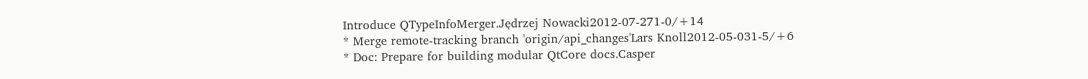Introduce QTypeInfoMerger.Jędrzej Nowacki2012-07-271-0/+14
* Merge remote-tracking branch 'origin/api_changes'Lars Knoll2012-05-031-5/+6
* Doc: Prepare for building modular QtCore docs.Casper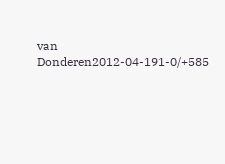van Donderen2012-04-191-0/+585